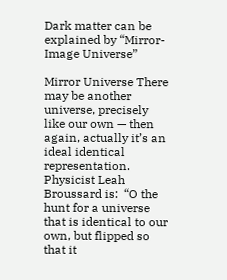Dark matter can be explained by “Mirror-Image Universe”

Mirror Universe There may be another universe, precisely like our own — then again, actually it’s an ideal identical representation. Physicist Leah Broussard is:  “O the hunt for a universe that is identical to our own, but flipped so that it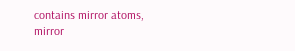contains mirror atoms, mirror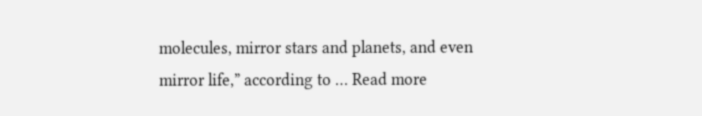molecules, mirror stars and planets, and even mirror life,” according to … Read more